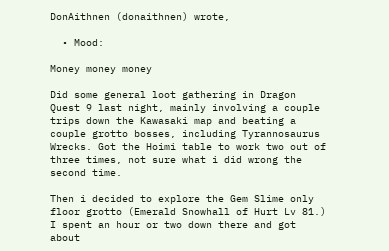DonAithnen (donaithnen) wrote,

  • Mood:

Money money money

Did some general loot gathering in Dragon Quest 9 last night, mainly involving a couple trips down the Kawasaki map and beating a couple grotto bosses, including Tyrannosaurus Wrecks. Got the Hoimi table to work two out of three times, not sure what i did wrong the second time.

Then i decided to explore the Gem Slime only floor grotto (Emerald Snowhall of Hurt Lv 81.) I spent an hour or two down there and got about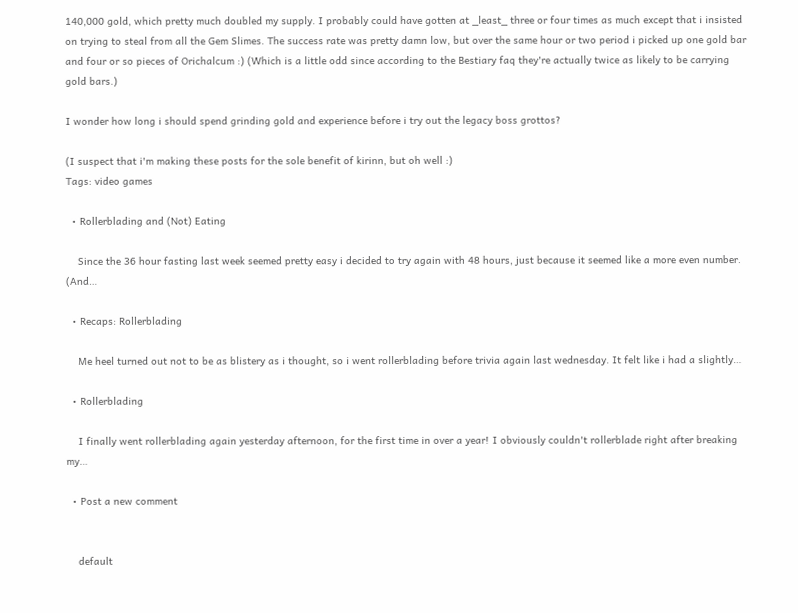140,000 gold, which pretty much doubled my supply. I probably could have gotten at _least_ three or four times as much except that i insisted on trying to steal from all the Gem Slimes. The success rate was pretty damn low, but over the same hour or two period i picked up one gold bar and four or so pieces of Orichalcum :) (Which is a little odd since according to the Bestiary faq they're actually twice as likely to be carrying gold bars.)

I wonder how long i should spend grinding gold and experience before i try out the legacy boss grottos?

(I suspect that i'm making these posts for the sole benefit of kirinn, but oh well :)
Tags: video games

  • Rollerblading and (Not) Eating

    Since the 36 hour fasting last week seemed pretty easy i decided to try again with 48 hours, just because it seemed like a more even number. (And…

  • Recaps: Rollerblading

    Me heel turned out not to be as blistery as i thought, so i went rollerblading before trivia again last wednesday. It felt like i had a slightly…

  • Rollerblading

    I finally went rollerblading again yesterday afternoon, for the first time in over a year! I obviously couldn't rollerblade right after breaking my…

  • Post a new comment


    default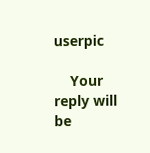userpic

    Your reply will be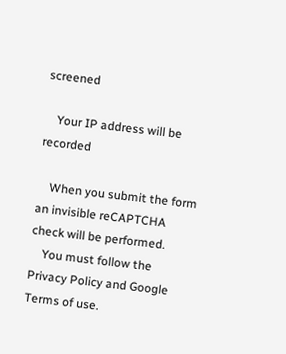screened

    Your IP address will be recorded

    When you submit the form an invisible reCAPTCHA check will be performed.
    You must follow the Privacy Policy and Google Terms of use.